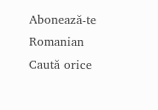Abonează-te Romanian
Caută orice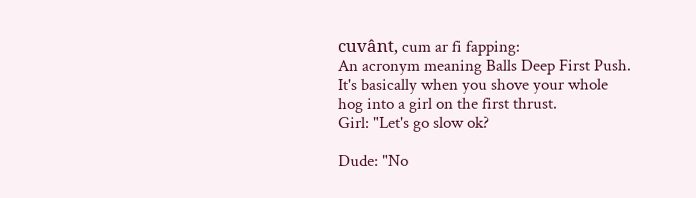cuvânt, cum ar fi fapping:
An acronym meaning Balls Deep First Push. It's basically when you shove your whole hog into a girl on the first thrust.
Girl: "Let's go slow ok?

Dude: "No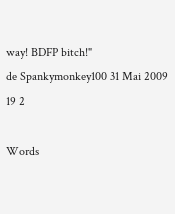way! BDFP bitch!"
de Spankymonkey100 31 Mai 2009
19 2

Words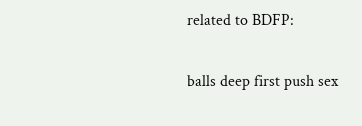related to BDFP:

balls deep first push sex